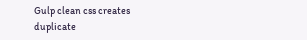Gulp clean css creates duplicate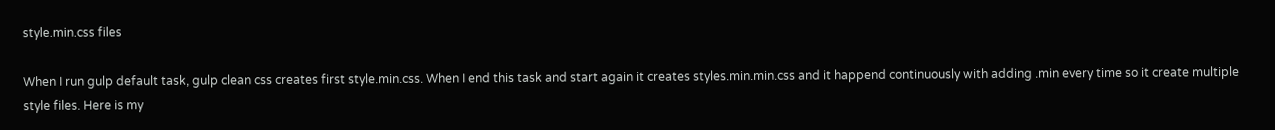style.min.css files

When I run gulp default task, gulp clean css creates first style.min.css. When I end this task and start again it creates styles.min.min.css and it happend continuously with adding .min every time so it create multiple style files. Here is my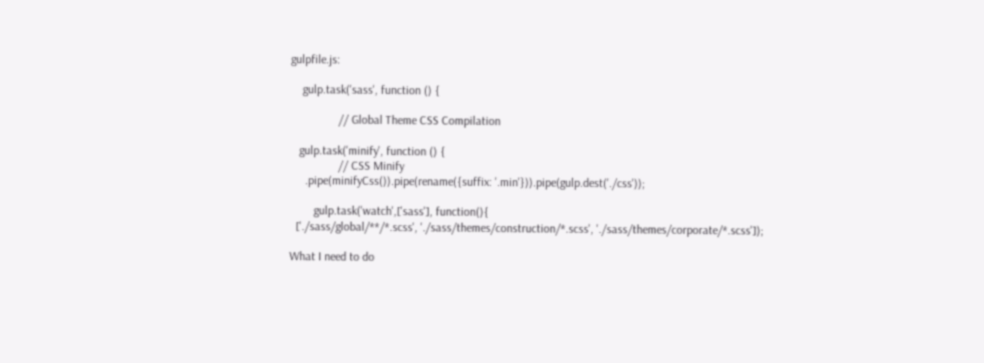gulpfile.js:

    gulp.task('sass', function () {

                // Global Theme CSS Compilation

   gulp.task('minify', function () {
                // CSS Minify
     .pipe(minifyCss()).pipe(rename({suffix: '.min'})).pipe(gulp.dest('./css'));

        gulp.task('watch',['sass'], function(){
  ['./sass/global/**/*.scss', './sass/themes/construction/*.scss', './sass/themes/corporate/*.scss']);

What I need to do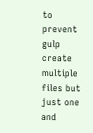to prevent gulp create multiple files but just one and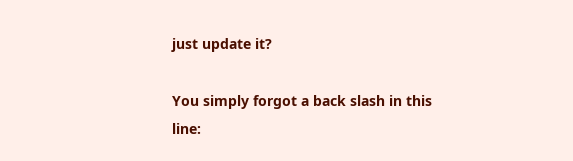just update it?

You simply forgot a back slash in this line: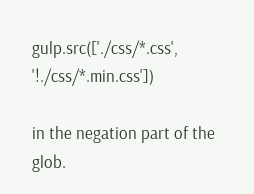gulp.src(['./css/*.css',  '!./css/*.min.css'])

in the negation part of the glob.